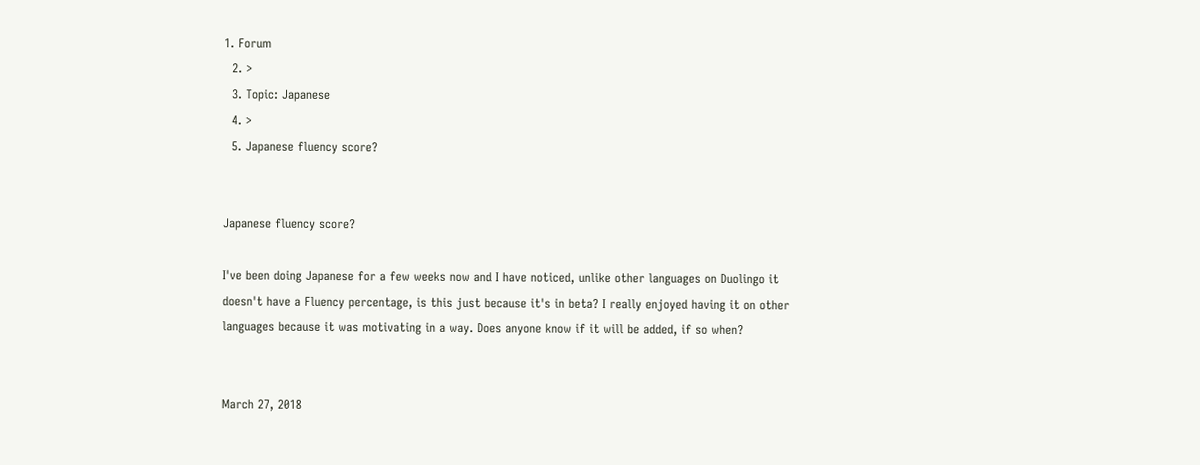1. Forum
  2. >
  3. Topic: Japanese
  4. >
  5. Japanese fluency score?


Japanese fluency score?

I've been doing Japanese for a few weeks now and I have noticed, unlike other languages on Duolingo it doesn't have a Fluency percentage, is this just because it's in beta? I really enjoyed having it on other languages because it was motivating in a way. Does anyone know if it will be added, if so when?


March 27, 2018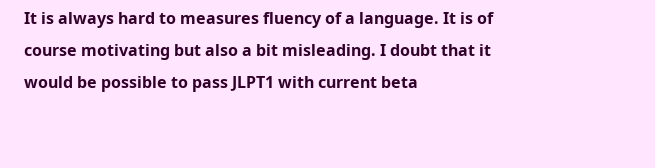It is always hard to measures fluency of a language. It is of course motivating but also a bit misleading. I doubt that it would be possible to pass JLPT1 with current beta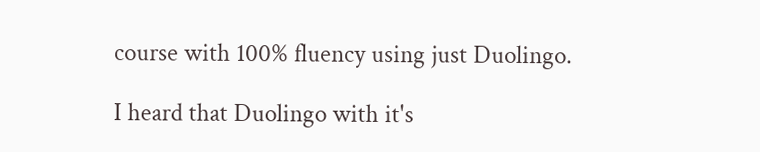course with 100% fluency using just Duolingo.

I heard that Duolingo with it's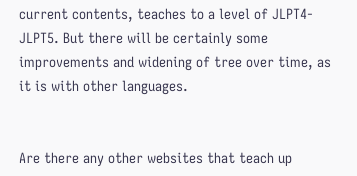current contents, teaches to a level of JLPT4-JLPT5. But there will be certainly some improvements and widening of tree over time, as it is with other languages.


Are there any other websites that teach up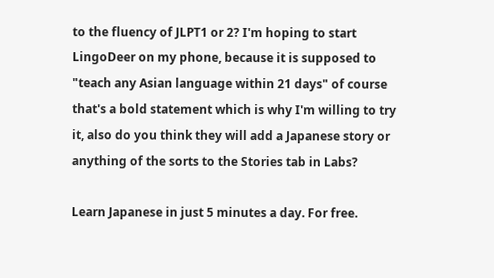to the fluency of JLPT1 or 2? I'm hoping to start LingoDeer on my phone, because it is supposed to "teach any Asian language within 21 days" of course that's a bold statement which is why I'm willing to try it, also do you think they will add a Japanese story or anything of the sorts to the Stories tab in Labs?

Learn Japanese in just 5 minutes a day. For free.